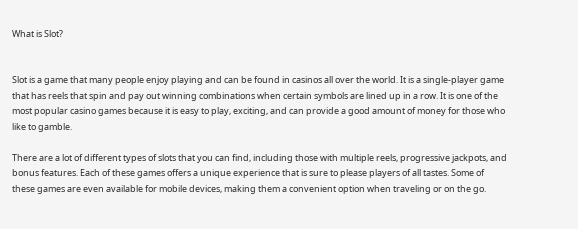What is Slot?


Slot is a game that many people enjoy playing and can be found in casinos all over the world. It is a single-player game that has reels that spin and pay out winning combinations when certain symbols are lined up in a row. It is one of the most popular casino games because it is easy to play, exciting, and can provide a good amount of money for those who like to gamble.

There are a lot of different types of slots that you can find, including those with multiple reels, progressive jackpots, and bonus features. Each of these games offers a unique experience that is sure to please players of all tastes. Some of these games are even available for mobile devices, making them a convenient option when traveling or on the go.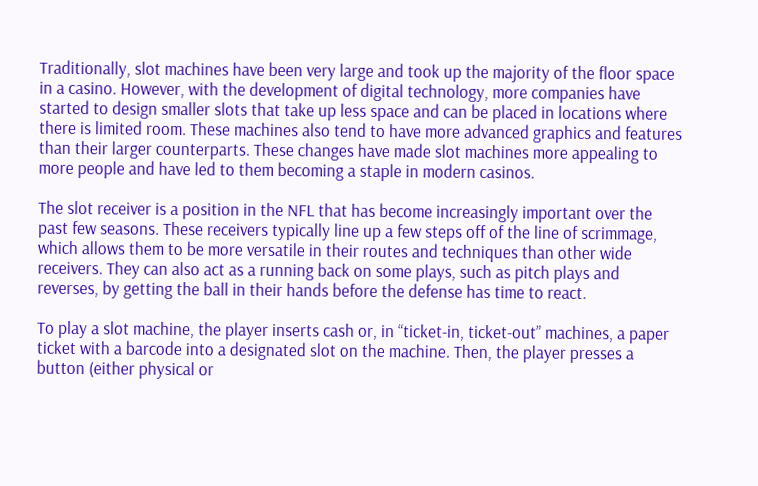Traditionally, slot machines have been very large and took up the majority of the floor space in a casino. However, with the development of digital technology, more companies have started to design smaller slots that take up less space and can be placed in locations where there is limited room. These machines also tend to have more advanced graphics and features than their larger counterparts. These changes have made slot machines more appealing to more people and have led to them becoming a staple in modern casinos.

The slot receiver is a position in the NFL that has become increasingly important over the past few seasons. These receivers typically line up a few steps off of the line of scrimmage, which allows them to be more versatile in their routes and techniques than other wide receivers. They can also act as a running back on some plays, such as pitch plays and reverses, by getting the ball in their hands before the defense has time to react.

To play a slot machine, the player inserts cash or, in “ticket-in, ticket-out” machines, a paper ticket with a barcode into a designated slot on the machine. Then, the player presses a button (either physical or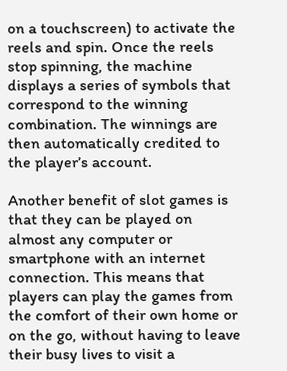on a touchscreen) to activate the reels and spin. Once the reels stop spinning, the machine displays a series of symbols that correspond to the winning combination. The winnings are then automatically credited to the player’s account.

Another benefit of slot games is that they can be played on almost any computer or smartphone with an internet connection. This means that players can play the games from the comfort of their own home or on the go, without having to leave their busy lives to visit a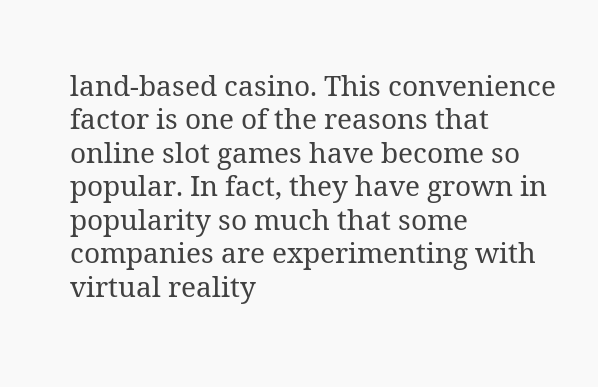land-based casino. This convenience factor is one of the reasons that online slot games have become so popular. In fact, they have grown in popularity so much that some companies are experimenting with virtual reality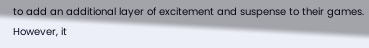to add an additional layer of excitement and suspense to their games. However, it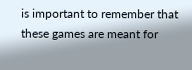is important to remember that these games are meant for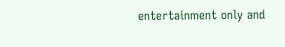entertainment only and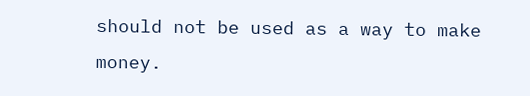should not be used as a way to make money.